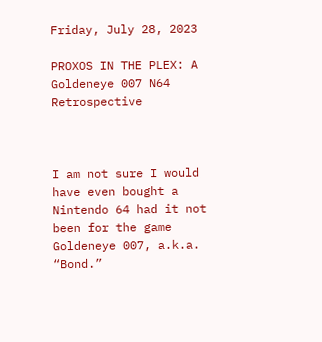Friday, July 28, 2023

PROXOS IN THE PLEX: A Goldeneye 007 N64 Retrospective



I am not sure I would have even bought a Nintendo 64 had it not been for the game Goldeneye 007, a.k.a. “Bond.”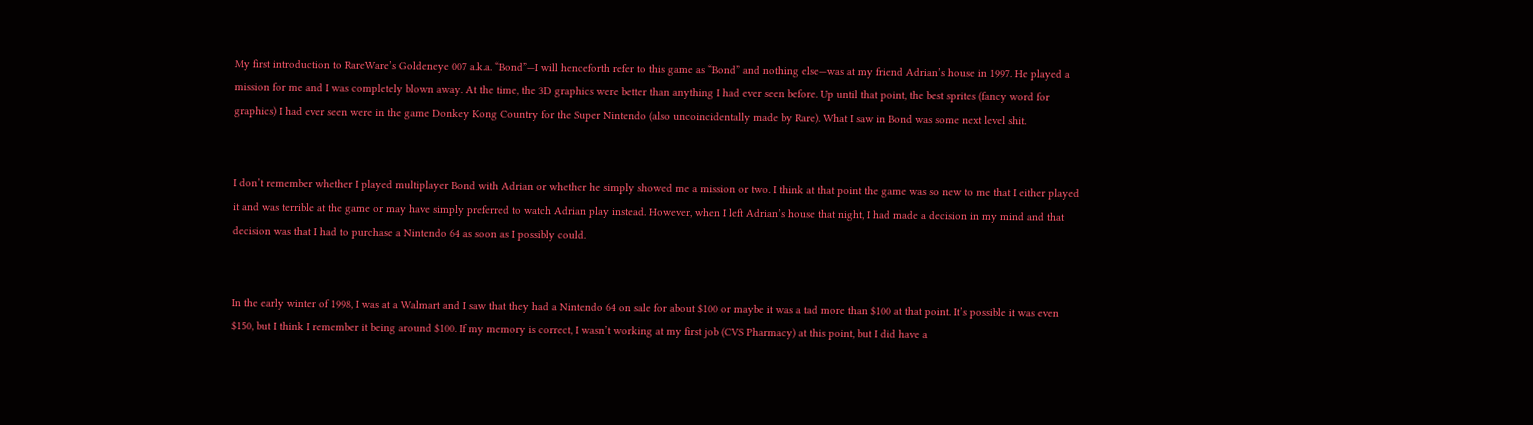My first introduction to RareWare’s Goldeneye 007 a.k.a. “Bond”—I will henceforth refer to this game as “Bond” and nothing else—was at my friend Adrian’s house in 1997. He played a mission for me and I was completely blown away. At the time, the 3D graphics were better than anything I had ever seen before. Up until that point, the best sprites (fancy word for graphics) I had ever seen were in the game Donkey Kong Country for the Super Nintendo (also uncoincidentally made by Rare). What I saw in Bond was some next level shit.


I don’t remember whether I played multiplayer Bond with Adrian or whether he simply showed me a mission or two. I think at that point the game was so new to me that I either played it and was terrible at the game or may have simply preferred to watch Adrian play instead. However, when I left Adrian’s house that night, I had made a decision in my mind and that decision was that I had to purchase a Nintendo 64 as soon as I possibly could.


In the early winter of 1998, I was at a Walmart and I saw that they had a Nintendo 64 on sale for about $100 or maybe it was a tad more than $100 at that point. It’s possible it was even $150, but I think I remember it being around $100. If my memory is correct, I wasn’t working at my first job (CVS Pharmacy) at this point, but I did have a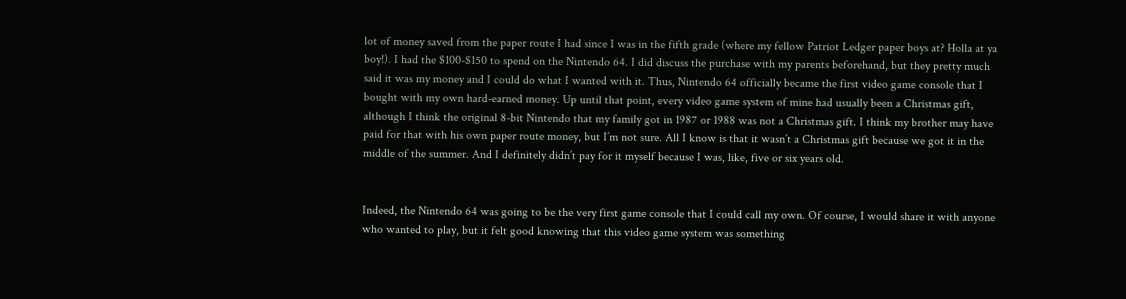lot of money saved from the paper route I had since I was in the fifth grade (where my fellow Patriot Ledger paper boys at? Holla at ya boy!). I had the $100-$150 to spend on the Nintendo 64. I did discuss the purchase with my parents beforehand, but they pretty much said it was my money and I could do what I wanted with it. Thus, Nintendo 64 officially became the first video game console that I bought with my own hard-earned money. Up until that point, every video game system of mine had usually been a Christmas gift, although I think the original 8-bit Nintendo that my family got in 1987 or 1988 was not a Christmas gift. I think my brother may have paid for that with his own paper route money, but I’m not sure. All I know is that it wasn’t a Christmas gift because we got it in the middle of the summer. And I definitely didn’t pay for it myself because I was, like, five or six years old.


Indeed, the Nintendo 64 was going to be the very first game console that I could call my own. Of course, I would share it with anyone who wanted to play, but it felt good knowing that this video game system was something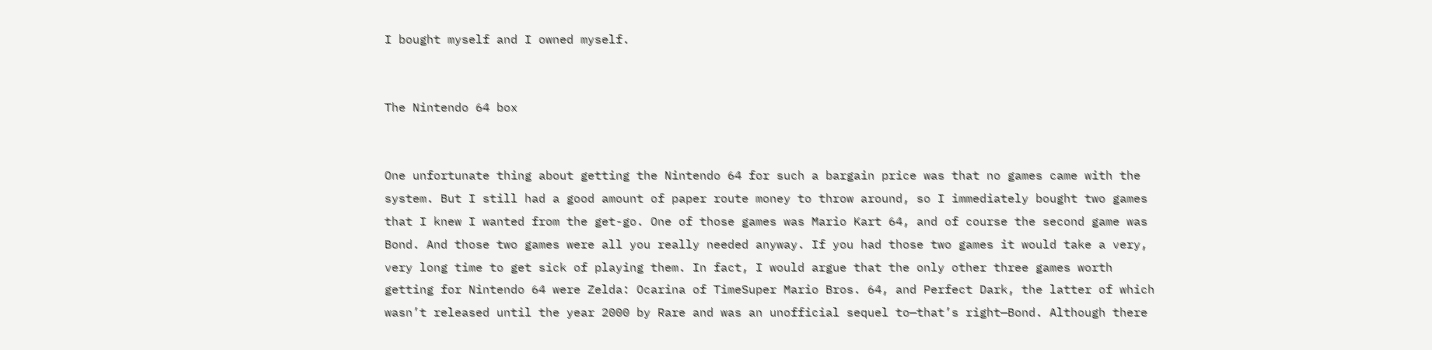I bought myself and I owned myself.


The Nintendo 64 box


One unfortunate thing about getting the Nintendo 64 for such a bargain price was that no games came with the system. But I still had a good amount of paper route money to throw around, so I immediately bought two games that I knew I wanted from the get-go. One of those games was Mario Kart 64, and of course the second game was Bond. And those two games were all you really needed anyway. If you had those two games it would take a very, very long time to get sick of playing them. In fact, I would argue that the only other three games worth getting for Nintendo 64 were Zelda: Ocarina of TimeSuper Mario Bros. 64, and Perfect Dark, the latter of which wasn’t released until the year 2000 by Rare and was an unofficial sequel to—that’s right—Bond. Although there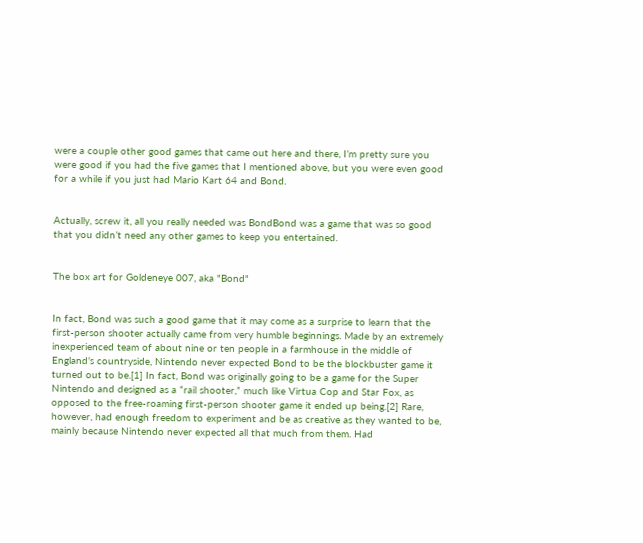were a couple other good games that came out here and there, I’m pretty sure you were good if you had the five games that I mentioned above, but you were even good for a while if you just had Mario Kart 64 and Bond.


Actually, screw it, all you really needed was BondBond was a game that was so good that you didn’t need any other games to keep you entertained.


The box art for Goldeneye 007, aka "Bond"


In fact, Bond was such a good game that it may come as a surprise to learn that the first-person shooter actually came from very humble beginnings. Made by an extremely inexperienced team of about nine or ten people in a farmhouse in the middle of England’s countryside, Nintendo never expected Bond to be the blockbuster game it turned out to be.[1] In fact, Bond was originally going to be a game for the Super Nintendo and designed as a “rail shooter,” much like Virtua Cop and Star Fox, as opposed to the free-roaming first-person shooter game it ended up being.[2] Rare, however, had enough freedom to experiment and be as creative as they wanted to be, mainly because Nintendo never expected all that much from them. Had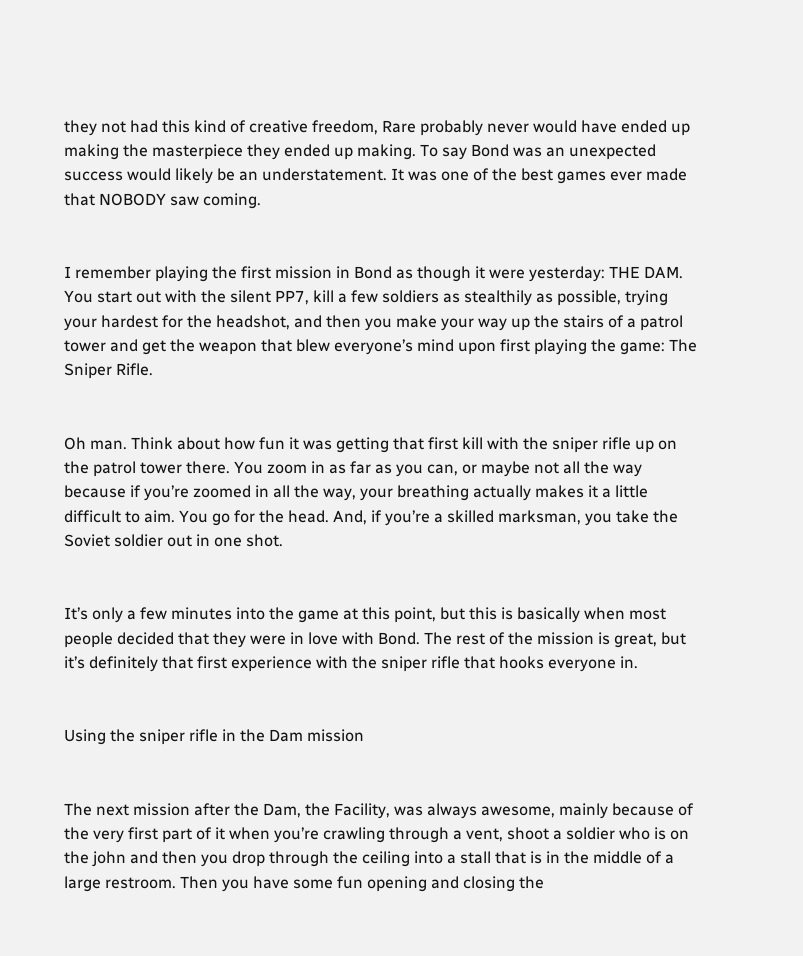they not had this kind of creative freedom, Rare probably never would have ended up making the masterpiece they ended up making. To say Bond was an unexpected success would likely be an understatement. It was one of the best games ever made that NOBODY saw coming.


I remember playing the first mission in Bond as though it were yesterday: THE DAM. You start out with the silent PP7, kill a few soldiers as stealthily as possible, trying your hardest for the headshot, and then you make your way up the stairs of a patrol tower and get the weapon that blew everyone’s mind upon first playing the game: The Sniper Rifle.


Oh man. Think about how fun it was getting that first kill with the sniper rifle up on the patrol tower there. You zoom in as far as you can, or maybe not all the way because if you’re zoomed in all the way, your breathing actually makes it a little difficult to aim. You go for the head. And, if you’re a skilled marksman, you take the Soviet soldier out in one shot.


It’s only a few minutes into the game at this point, but this is basically when most people decided that they were in love with Bond. The rest of the mission is great, but it’s definitely that first experience with the sniper rifle that hooks everyone in.


Using the sniper rifle in the Dam mission


The next mission after the Dam, the Facility, was always awesome, mainly because of the very first part of it when you’re crawling through a vent, shoot a soldier who is on the john and then you drop through the ceiling into a stall that is in the middle of a large restroom. Then you have some fun opening and closing the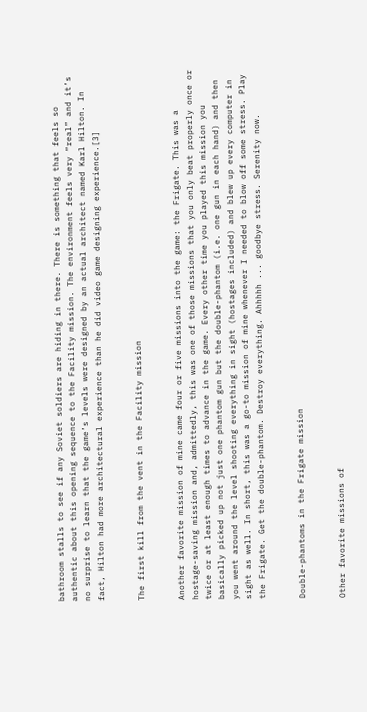bathroom stalls to see if any Soviet soldiers are hiding in there. There is something that feels so authentic about this opening sequence to the Facility mission. The environment feels very “real” and it’s no surprise to learn that the game’s levels were designed by an actual architect named Karl Hilton. In fact, Hilton had more architectural experience than he did video game designing experience.[3]


The first kill from the vent in the Facility mission


Another favorite mission of mine came four or five missions into the game: the Frigate. This was a hostage-saving mission and, admittedly, this was one of those missions that you only beat properly once or twice or at least enough times to advance in the game. Every other time you played this mission you basically picked up not just one phantom gun but the double-phantom (i.e. one gun in each hand) and then you went around the level shooting everything in sight (hostages included) and blew up every computer in sight as well. In short, this was a go-to mission of mine whenever I needed to blow off some stress. Play the Frigate. Get the double-phantom. Destroy everything. Ahhhhh ... goodbye stress. Serenity now.


Double-phantoms in the Frigate mission


Other favorite missions of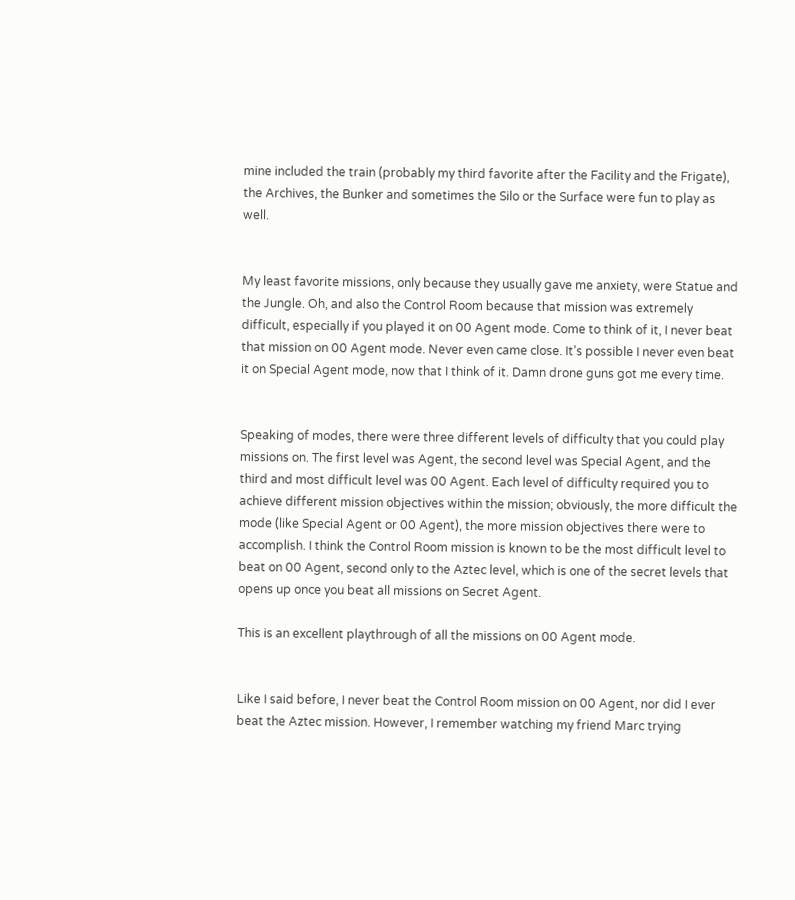mine included the train (probably my third favorite after the Facility and the Frigate), the Archives, the Bunker and sometimes the Silo or the Surface were fun to play as well.


My least favorite missions, only because they usually gave me anxiety, were Statue and the Jungle. Oh, and also the Control Room because that mission was extremely difficult, especially if you played it on 00 Agent mode. Come to think of it, I never beat that mission on 00 Agent mode. Never even came close. It’s possible I never even beat it on Special Agent mode, now that I think of it. Damn drone guns got me every time.


Speaking of modes, there were three different levels of difficulty that you could play missions on. The first level was Agent, the second level was Special Agent, and the third and most difficult level was 00 Agent. Each level of difficulty required you to achieve different mission objectives within the mission; obviously, the more difficult the mode (like Special Agent or 00 Agent), the more mission objectives there were to accomplish. I think the Control Room mission is known to be the most difficult level to beat on 00 Agent, second only to the Aztec level, which is one of the secret levels that opens up once you beat all missions on Secret Agent.

This is an excellent playthrough of all the missions on 00 Agent mode.


Like I said before, I never beat the Control Room mission on 00 Agent, nor did I ever beat the Aztec mission. However, I remember watching my friend Marc trying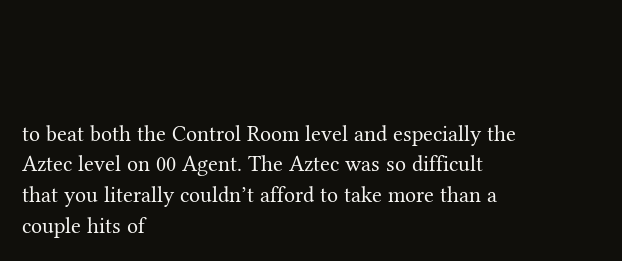to beat both the Control Room level and especially the Aztec level on 00 Agent. The Aztec was so difficult that you literally couldn’t afford to take more than a couple hits of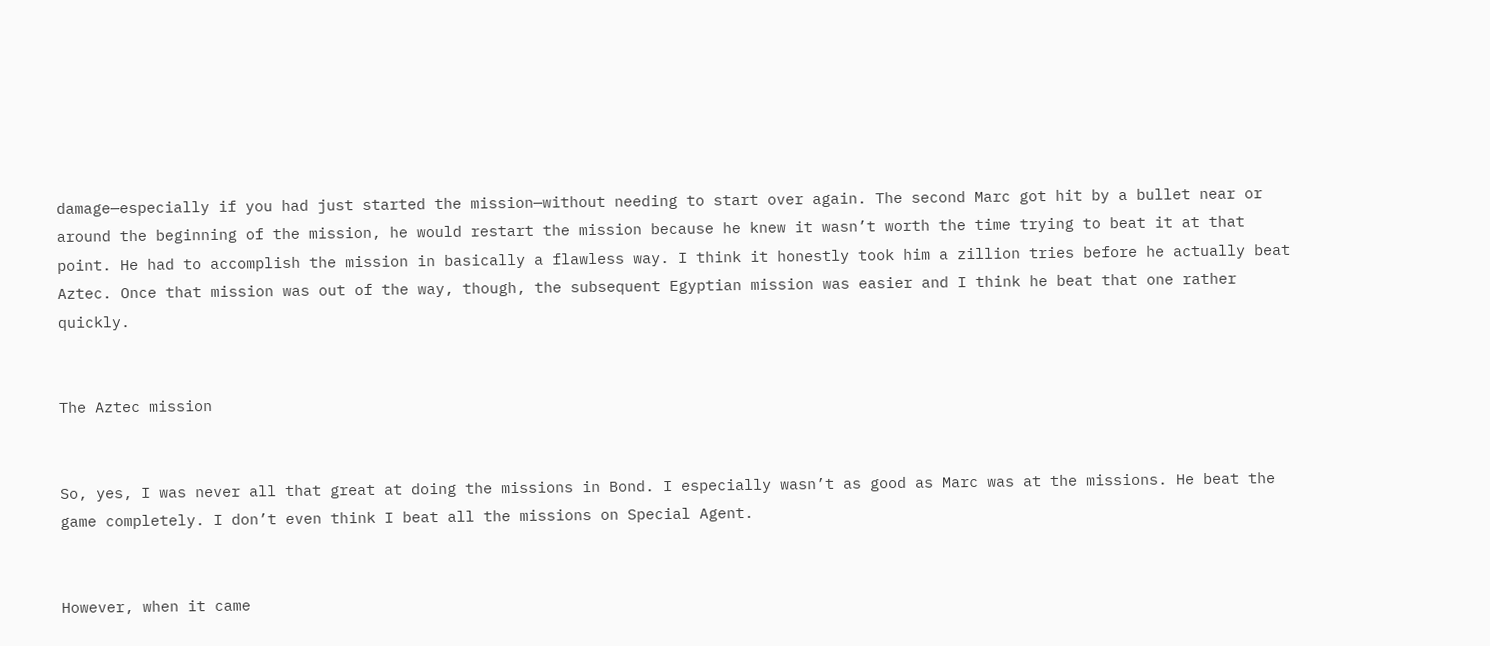damage—especially if you had just started the mission—without needing to start over again. The second Marc got hit by a bullet near or around the beginning of the mission, he would restart the mission because he knew it wasn’t worth the time trying to beat it at that point. He had to accomplish the mission in basically a flawless way. I think it honestly took him a zillion tries before he actually beat Aztec. Once that mission was out of the way, though, the subsequent Egyptian mission was easier and I think he beat that one rather quickly.


The Aztec mission


So, yes, I was never all that great at doing the missions in Bond. I especially wasn’t as good as Marc was at the missions. He beat the game completely. I don’t even think I beat all the missions on Special Agent.


However, when it came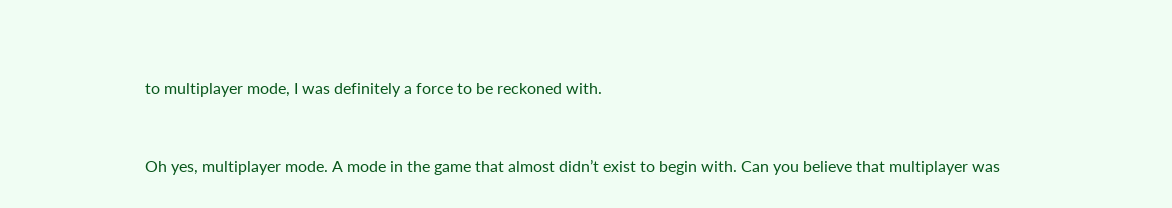to multiplayer mode, I was definitely a force to be reckoned with.


Oh yes, multiplayer mode. A mode in the game that almost didn’t exist to begin with. Can you believe that multiplayer was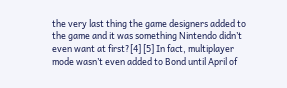the very last thing the game designers added to the game and it was something Nintendo didn’t even want at first?[4] [5] In fact, multiplayer mode wasn’t even added to Bond until April of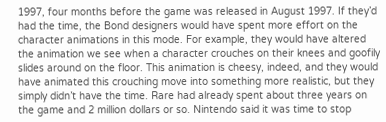1997, four months before the game was released in August 1997. If they’d had the time, the Bond designers would have spent more effort on the character animations in this mode. For example, they would have altered the animation we see when a character crouches on their knees and goofily slides around on the floor. This animation is cheesy, indeed, and they would have animated this crouching move into something more realistic, but they simply didn’t have the time. Rare had already spent about three years on the game and 2 million dollars or so. Nintendo said it was time to stop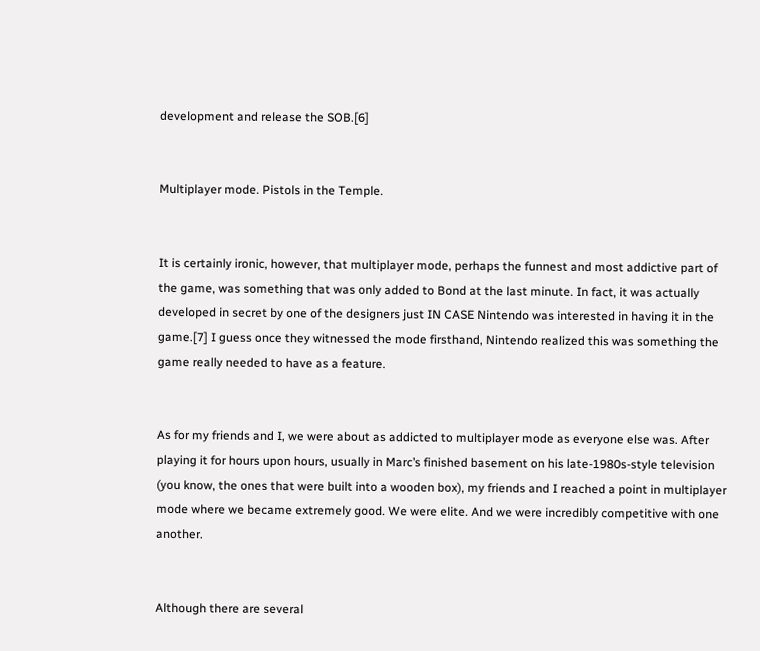development and release the SOB.[6]


Multiplayer mode. Pistols in the Temple.


It is certainly ironic, however, that multiplayer mode, perhaps the funnest and most addictive part of the game, was something that was only added to Bond at the last minute. In fact, it was actually developed in secret by one of the designers just IN CASE Nintendo was interested in having it in the game.[7] I guess once they witnessed the mode firsthand, Nintendo realized this was something the game really needed to have as a feature.


As for my friends and I, we were about as addicted to multiplayer mode as everyone else was. After playing it for hours upon hours, usually in Marc’s finished basement on his late-1980s-style television (you know, the ones that were built into a wooden box), my friends and I reached a point in multiplayer mode where we became extremely good. We were elite. And we were incredibly competitive with one another.


Although there are several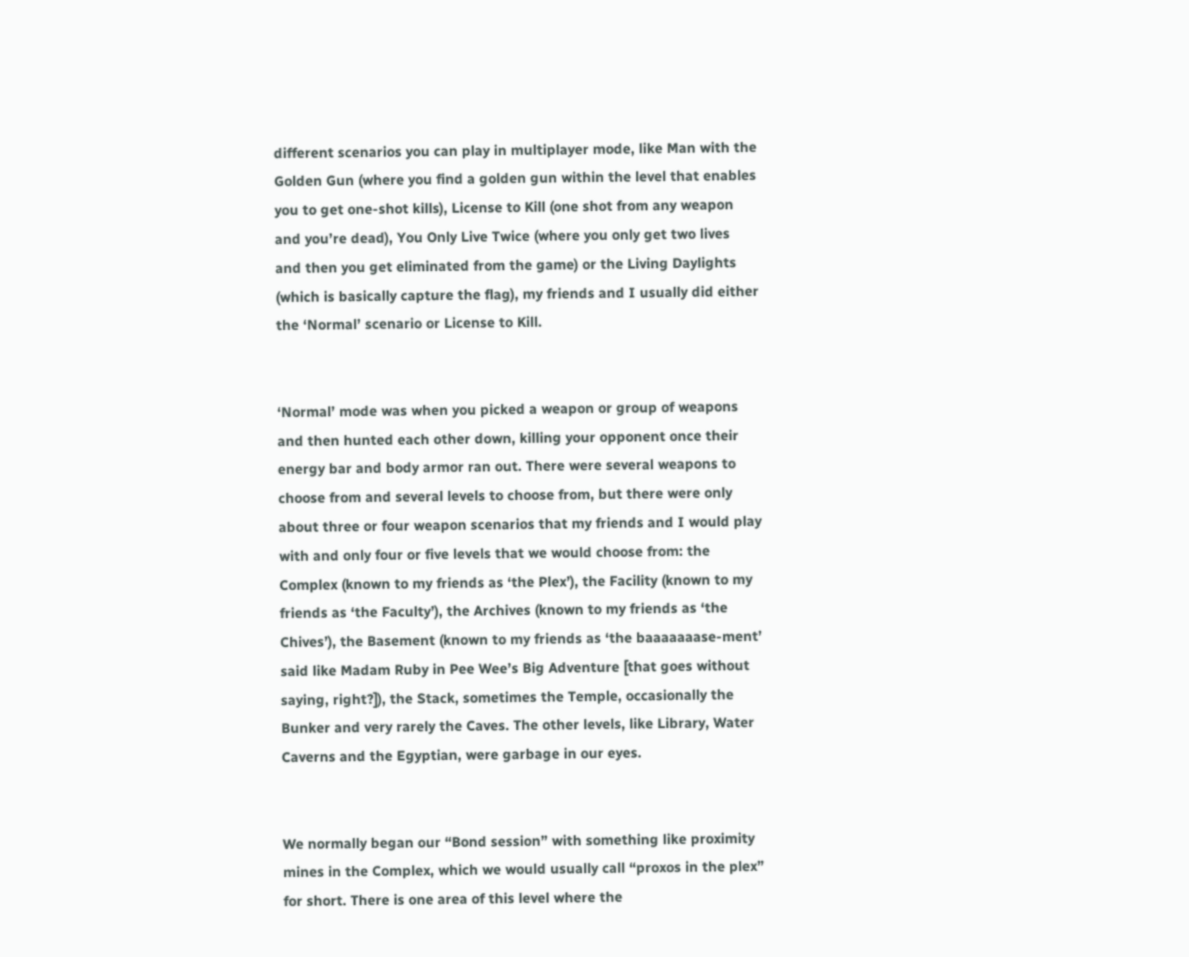different scenarios you can play in multiplayer mode, like Man with the Golden Gun (where you find a golden gun within the level that enables you to get one-shot kills), License to Kill (one shot from any weapon and you’re dead), You Only Live Twice (where you only get two lives and then you get eliminated from the game) or the Living Daylights (which is basically capture the flag), my friends and I usually did either the ‘Normal’ scenario or License to Kill.


‘Normal’ mode was when you picked a weapon or group of weapons and then hunted each other down, killing your opponent once their energy bar and body armor ran out. There were several weapons to choose from and several levels to choose from, but there were only about three or four weapon scenarios that my friends and I would play with and only four or five levels that we would choose from: the Complex (known to my friends as ‘the Plex’), the Facility (known to my friends as ‘the Faculty’), the Archives (known to my friends as ‘the Chives’), the Basement (known to my friends as ‘the baaaaaaase-ment’ said like Madam Ruby in Pee Wee’s Big Adventure [that goes without saying, right?]), the Stack, sometimes the Temple, occasionally the Bunker and very rarely the Caves. The other levels, like Library, Water Caverns and the Egyptian, were garbage in our eyes.


We normally began our “Bond session” with something like proximity mines in the Complex, which we would usually call “proxos in the plex” for short. There is one area of this level where the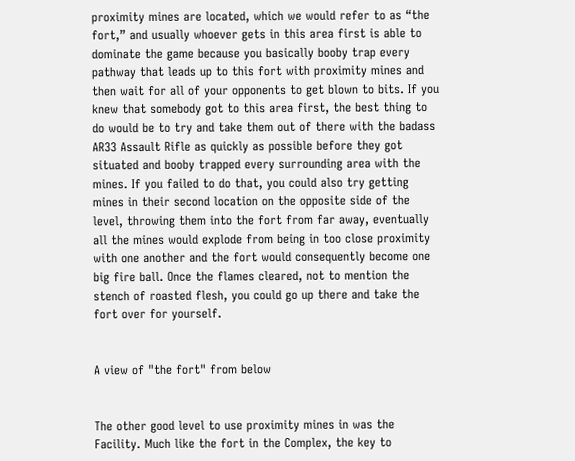proximity mines are located, which we would refer to as “the fort,” and usually whoever gets in this area first is able to dominate the game because you basically booby trap every pathway that leads up to this fort with proximity mines and then wait for all of your opponents to get blown to bits. If you knew that somebody got to this area first, the best thing to do would be to try and take them out of there with the badass AR33 Assault Rifle as quickly as possible before they got situated and booby trapped every surrounding area with the mines. If you failed to do that, you could also try getting mines in their second location on the opposite side of the level, throwing them into the fort from far away, eventually all the mines would explode from being in too close proximity with one another and the fort would consequently become one big fire ball. Once the flames cleared, not to mention the stench of roasted flesh, you could go up there and take the fort over for yourself.


A view of "the fort" from below


The other good level to use proximity mines in was the Facility. Much like the fort in the Complex, the key to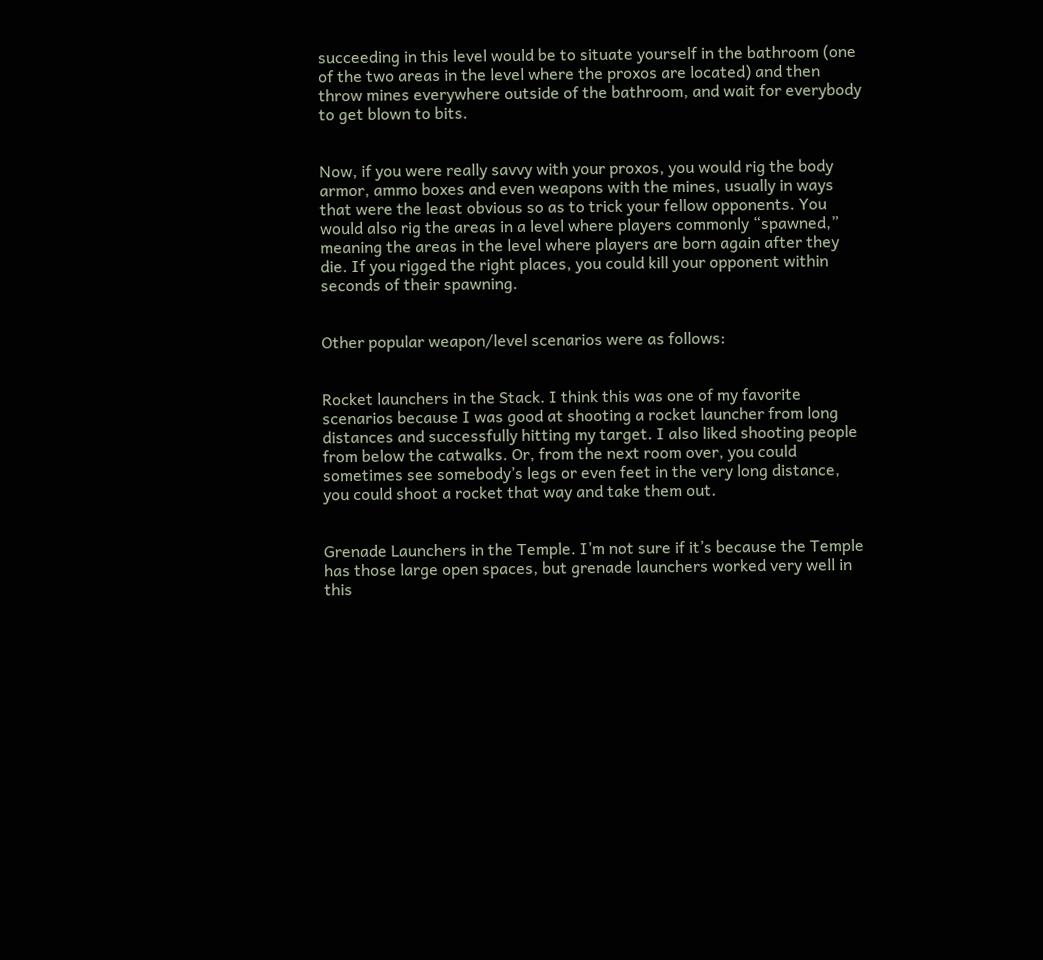succeeding in this level would be to situate yourself in the bathroom (one of the two areas in the level where the proxos are located) and then throw mines everywhere outside of the bathroom, and wait for everybody to get blown to bits.


Now, if you were really savvy with your proxos, you would rig the body armor, ammo boxes and even weapons with the mines, usually in ways that were the least obvious so as to trick your fellow opponents. You would also rig the areas in a level where players commonly “spawned,” meaning the areas in the level where players are born again after they die. If you rigged the right places, you could kill your opponent within seconds of their spawning.


Other popular weapon/level scenarios were as follows:


Rocket launchers in the Stack. I think this was one of my favorite scenarios because I was good at shooting a rocket launcher from long distances and successfully hitting my target. I also liked shooting people from below the catwalks. Or, from the next room over, you could sometimes see somebody’s legs or even feet in the very long distance, you could shoot a rocket that way and take them out.


Grenade Launchers in the Temple. I’m not sure if it’s because the Temple has those large open spaces, but grenade launchers worked very well in this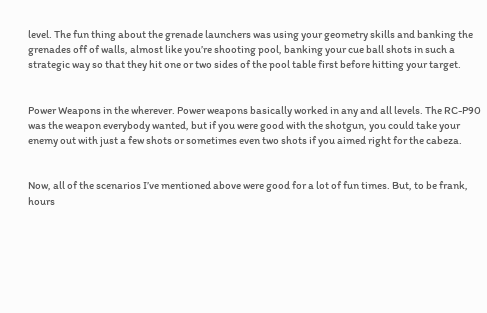level. The fun thing about the grenade launchers was using your geometry skills and banking the grenades off of walls, almost like you’re shooting pool, banking your cue ball shots in such a strategic way so that they hit one or two sides of the pool table first before hitting your target.


Power Weapons in the wherever. Power weapons basically worked in any and all levels. The RC-P90 was the weapon everybody wanted, but if you were good with the shotgun, you could take your enemy out with just a few shots or sometimes even two shots if you aimed right for the cabeza.


Now, all of the scenarios I’ve mentioned above were good for a lot of fun times. But, to be frank, hours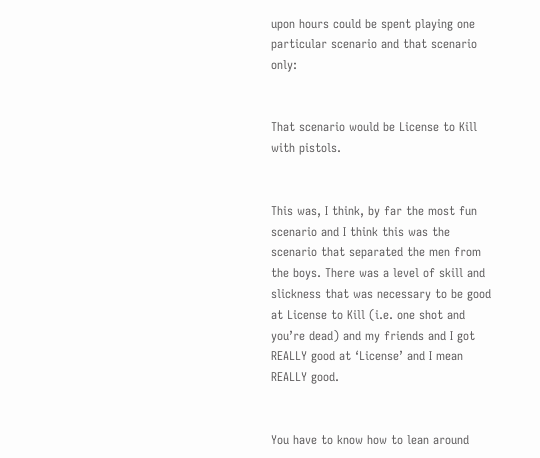upon hours could be spent playing one particular scenario and that scenario only:


That scenario would be License to Kill with pistols.


This was, I think, by far the most fun scenario and I think this was the scenario that separated the men from the boys. There was a level of skill and slickness that was necessary to be good at License to Kill (i.e. one shot and you’re dead) and my friends and I got REALLY good at ‘License’ and I mean REALLY good.


You have to know how to lean around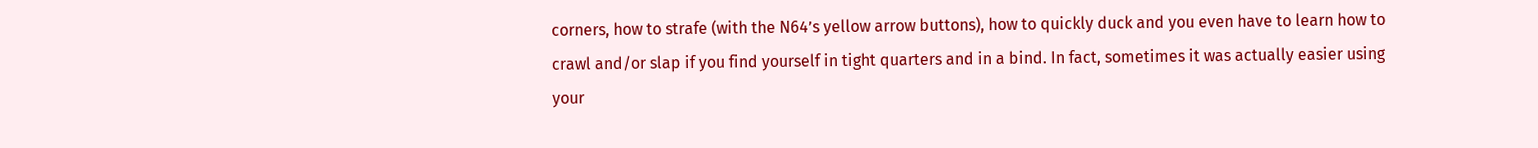corners, how to strafe (with the N64’s yellow arrow buttons), how to quickly duck and you even have to learn how to crawl and/or slap if you find yourself in tight quarters and in a bind. In fact, sometimes it was actually easier using your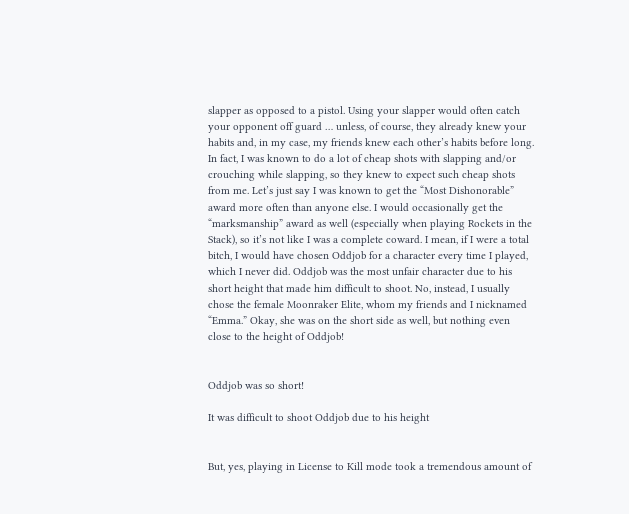slapper as opposed to a pistol. Using your slapper would often catch your opponent off guard … unless, of course, they already knew your habits and, in my case, my friends knew each other’s habits before long. In fact, I was known to do a lot of cheap shots with slapping and/or crouching while slapping, so they knew to expect such cheap shots from me. Let’s just say I was known to get the “Most Dishonorable” award more often than anyone else. I would occasionally get the “marksmanship” award as well (especially when playing Rockets in the Stack), so it’s not like I was a complete coward. I mean, if I were a total bitch, I would have chosen Oddjob for a character every time I played, which I never did. Oddjob was the most unfair character due to his short height that made him difficult to shoot. No, instead, I usually chose the female Moonraker Elite, whom my friends and I nicknamed “Emma.” Okay, she was on the short side as well, but nothing even close to the height of Oddjob!


Oddjob was so short!

It was difficult to shoot Oddjob due to his height


But, yes, playing in License to Kill mode took a tremendous amount of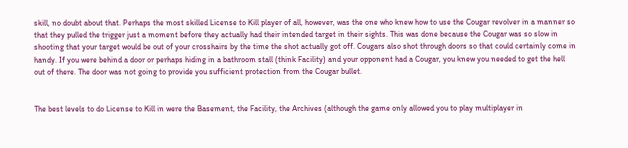skill, no doubt about that. Perhaps the most skilled License to Kill player of all, however, was the one who knew how to use the Cougar revolver in a manner so that they pulled the trigger just a moment before they actually had their intended target in their sights. This was done because the Cougar was so slow in shooting that your target would be out of your crosshairs by the time the shot actually got off. Cougars also shot through doors so that could certainly come in handy. If you were behind a door or perhaps hiding in a bathroom stall (think Facility) and your opponent had a Cougar, you knew you needed to get the hell out of there. The door was not going to provide you sufficient protection from the Cougar bullet.


The best levels to do License to Kill in were the Basement, the Facility, the Archives (although the game only allowed you to play multiplayer in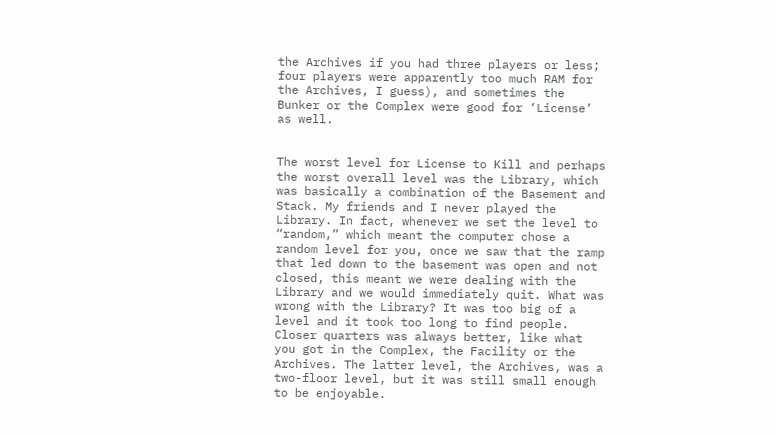the Archives if you had three players or less; four players were apparently too much RAM for the Archives, I guess), and sometimes the Bunker or the Complex were good for ‘License’ as well.


The worst level for License to Kill and perhaps the worst overall level was the Library, which was basically a combination of the Basement and Stack. My friends and I never played the Library. In fact, whenever we set the level to “random,” which meant the computer chose a random level for you, once we saw that the ramp that led down to the basement was open and not closed, this meant we were dealing with the Library and we would immediately quit. What was wrong with the Library? It was too big of a level and it took too long to find people. Closer quarters was always better, like what you got in the Complex, the Facility or the Archives. The latter level, the Archives, was a two-floor level, but it was still small enough to be enjoyable.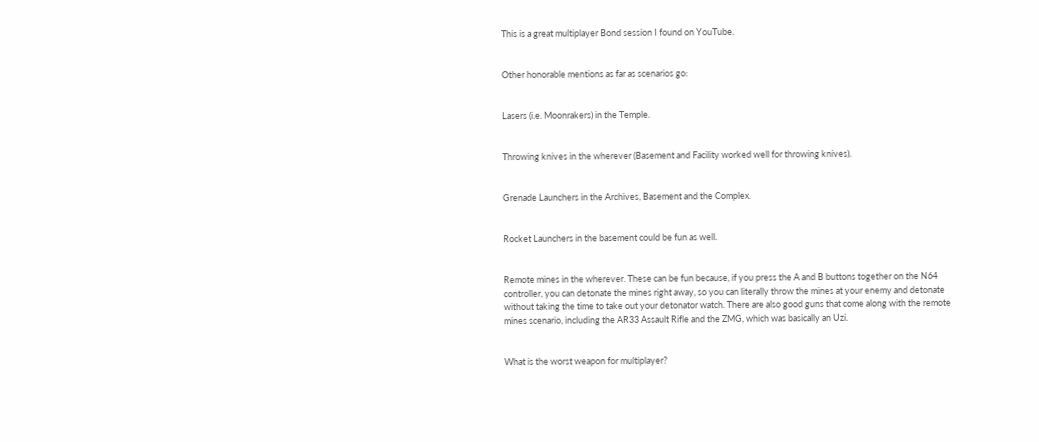This is a great multiplayer Bond session I found on YouTube.


Other honorable mentions as far as scenarios go:


Lasers (i.e. Moonrakers) in the Temple.


Throwing knives in the wherever (Basement and Facility worked well for throwing knives).


Grenade Launchers in the Archives, Basement and the Complex.


Rocket Launchers in the basement could be fun as well.


Remote mines in the wherever. These can be fun because, if you press the A and B buttons together on the N64 controller, you can detonate the mines right away, so you can literally throw the mines at your enemy and detonate without taking the time to take out your detonator watch. There are also good guns that come along with the remote mines scenario, including the AR33 Assault Rifle and the ZMG, which was basically an Uzi.


What is the worst weapon for multiplayer?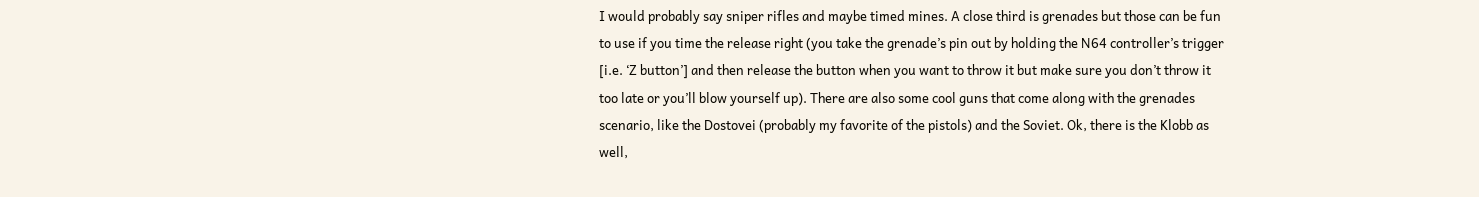I would probably say sniper rifles and maybe timed mines. A close third is grenades but those can be fun to use if you time the release right (you take the grenade’s pin out by holding the N64 controller’s trigger [i.e. ‘Z button’] and then release the button when you want to throw it but make sure you don’t throw it too late or you’ll blow yourself up). There are also some cool guns that come along with the grenades scenario, like the Dostovei (probably my favorite of the pistols) and the Soviet. Ok, there is the Klobb as well,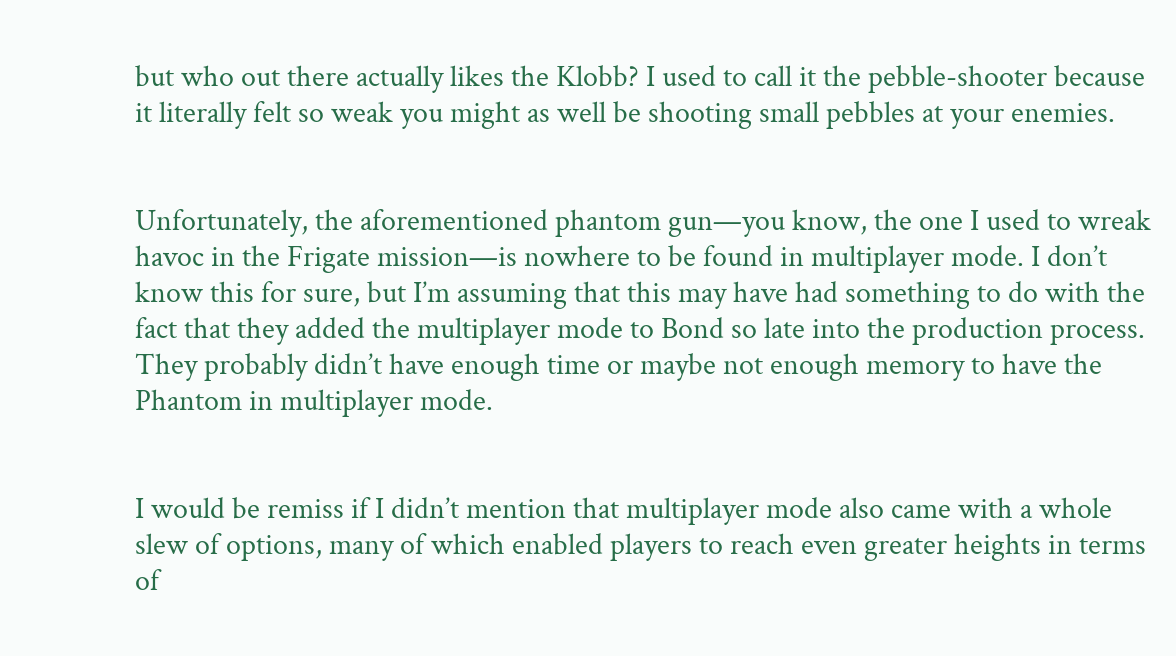but who out there actually likes the Klobb? I used to call it the pebble-shooter because it literally felt so weak you might as well be shooting small pebbles at your enemies.


Unfortunately, the aforementioned phantom gun—you know, the one I used to wreak havoc in the Frigate mission—is nowhere to be found in multiplayer mode. I don’t know this for sure, but I’m assuming that this may have had something to do with the fact that they added the multiplayer mode to Bond so late into the production process. They probably didn’t have enough time or maybe not enough memory to have the Phantom in multiplayer mode.


I would be remiss if I didn’t mention that multiplayer mode also came with a whole slew of options, many of which enabled players to reach even greater heights in terms of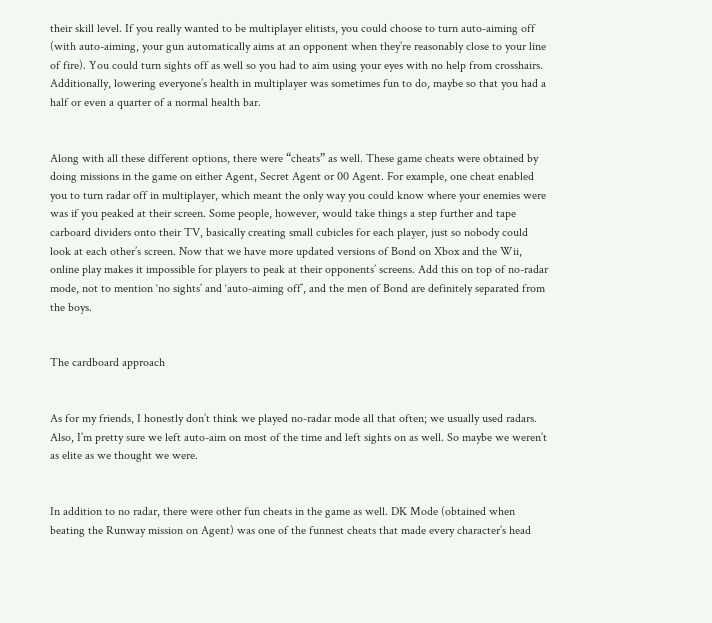their skill level. If you really wanted to be multiplayer elitists, you could choose to turn auto-aiming off (with auto-aiming, your gun automatically aims at an opponent when they’re reasonably close to your line of fire). You could turn sights off as well so you had to aim using your eyes with no help from crosshairs. Additionally, lowering everyone’s health in multiplayer was sometimes fun to do, maybe so that you had a half or even a quarter of a normal health bar.


Along with all these different options, there were “cheats” as well. These game cheats were obtained by doing missions in the game on either Agent, Secret Agent or 00 Agent. For example, one cheat enabled you to turn radar off in multiplayer, which meant the only way you could know where your enemies were was if you peaked at their screen. Some people, however, would take things a step further and tape carboard dividers onto their TV, basically creating small cubicles for each player, just so nobody could look at each other’s screen. Now that we have more updated versions of Bond on Xbox and the Wii, online play makes it impossible for players to peak at their opponents’ screens. Add this on top of no-radar mode, not to mention ‘no sights’ and ‘auto-aiming off’, and the men of Bond are definitely separated from the boys.


The cardboard approach


As for my friends, I honestly don’t think we played no-radar mode all that often; we usually used radars. Also, I’m pretty sure we left auto-aim on most of the time and left sights on as well. So maybe we weren’t as elite as we thought we were.


In addition to no radar, there were other fun cheats in the game as well. DK Mode (obtained when beating the Runway mission on Agent) was one of the funnest cheats that made every character’s head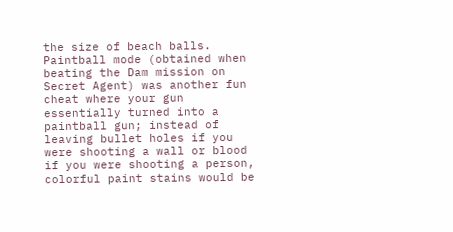the size of beach balls. Paintball mode (obtained when beating the Dam mission on Secret Agent) was another fun cheat where your gun essentially turned into a paintball gun; instead of leaving bullet holes if you were shooting a wall or blood if you were shooting a person, colorful paint stains would be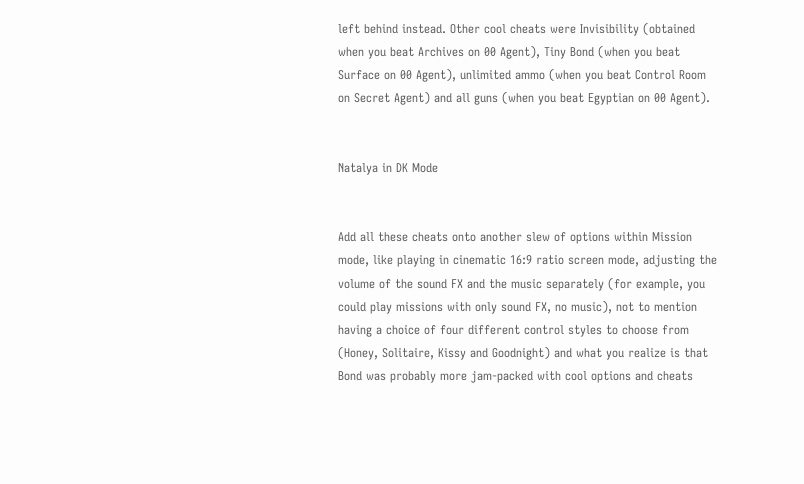left behind instead. Other cool cheats were Invisibility (obtained when you beat Archives on 00 Agent), Tiny Bond (when you beat Surface on 00 Agent), unlimited ammo (when you beat Control Room on Secret Agent) and all guns (when you beat Egyptian on 00 Agent).


Natalya in DK Mode


Add all these cheats onto another slew of options within Mission mode, like playing in cinematic 16:9 ratio screen mode, adjusting the volume of the sound FX and the music separately (for example, you could play missions with only sound FX, no music), not to mention having a choice of four different control styles to choose from (Honey, Solitaire, Kissy and Goodnight) and what you realize is that Bond was probably more jam-packed with cool options and cheats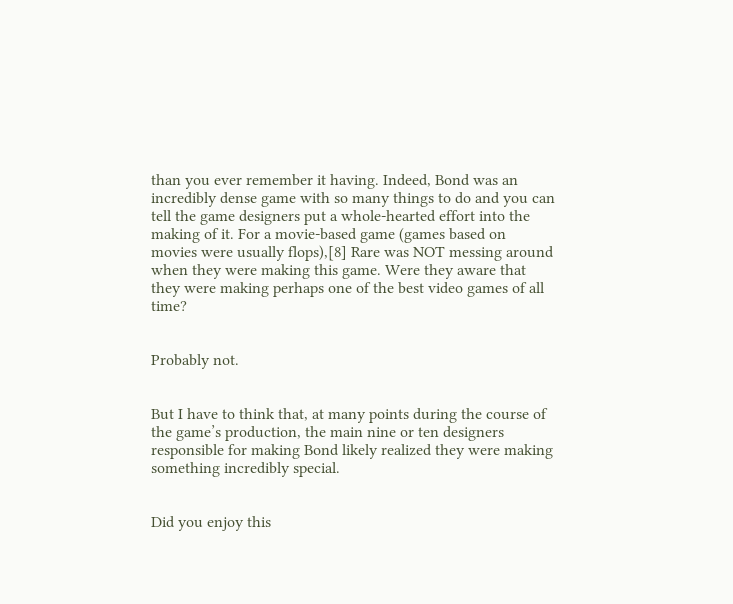than you ever remember it having. Indeed, Bond was an incredibly dense game with so many things to do and you can tell the game designers put a whole-hearted effort into the making of it. For a movie-based game (games based on movies were usually flops),[8] Rare was NOT messing around when they were making this game. Were they aware that they were making perhaps one of the best video games of all time?


Probably not.


But I have to think that, at many points during the course of the game’s production, the main nine or ten designers responsible for making Bond likely realized they were making something incredibly special.


Did you enjoy this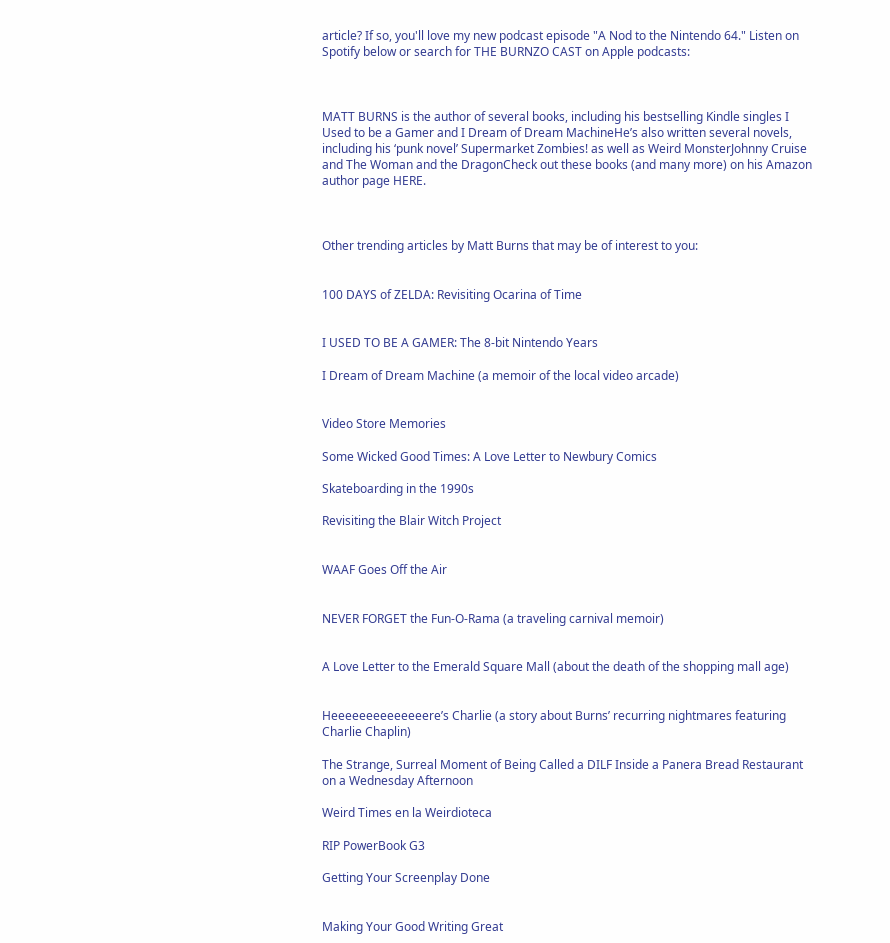article? If so, you'll love my new podcast episode "A Nod to the Nintendo 64." Listen on Spotify below or search for THE BURNZO CAST on Apple podcasts:



MATT BURNS is the author of several books, including his bestselling Kindle singles I Used to be a Gamer and I Dream of Dream MachineHe’s also written several novels, including his ‘punk novel’ Supermarket Zombies! as well as Weird MonsterJohnny Cruise and The Woman and the DragonCheck out these books (and many more) on his Amazon author page HERE.



Other trending articles by Matt Burns that may be of interest to you:


100 DAYS of ZELDA: Revisiting Ocarina of Time


I USED TO BE A GAMER: The 8-bit Nintendo Years

I Dream of Dream Machine (a memoir of the local video arcade)


Video Store Memories

Some Wicked Good Times: A Love Letter to Newbury Comics

Skateboarding in the 1990s

Revisiting the Blair Witch Project


WAAF Goes Off the Air


NEVER FORGET the Fun-O-Rama (a traveling carnival memoir)


A Love Letter to the Emerald Square Mall (about the death of the shopping mall age)


Heeeeeeeeeeeeeere’s Charlie (a story about Burns’ recurring nightmares featuring Charlie Chaplin)

The Strange, Surreal Moment of Being Called a DILF Inside a Panera Bread Restaurant on a Wednesday Afternoon

Weird Times en la Weirdioteca

RIP PowerBook G3

Getting Your Screenplay Done


Making Your Good Writing Great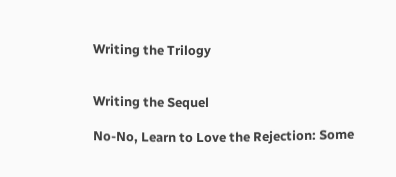Writing the Trilogy


Writing the Sequel

No-No, Learn to Love the Rejection: Some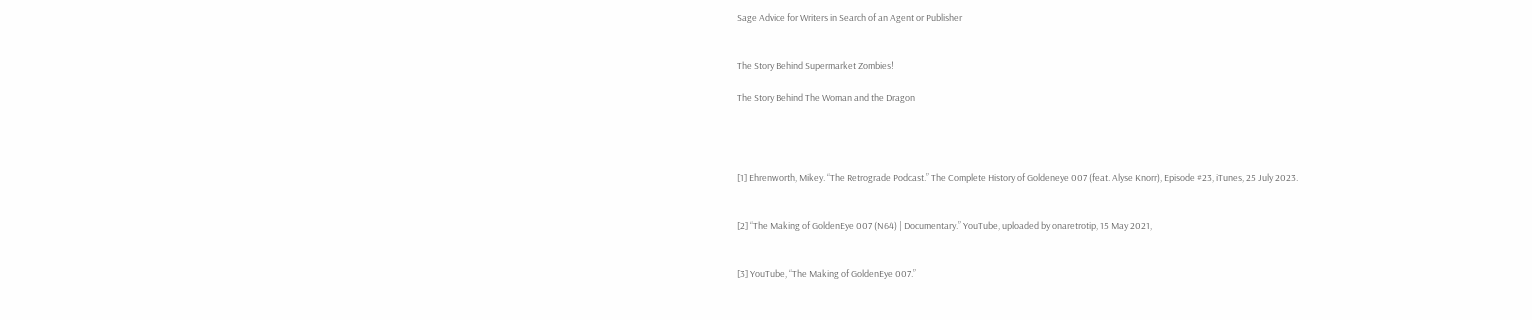Sage Advice for Writers in Search of an Agent or Publisher


The Story Behind Supermarket Zombies!

The Story Behind The Woman and the Dragon




[1] Ehrenworth, Mikey. “The Retrograde Podcast.” The Complete History of Goldeneye 007 (feat. Alyse Knorr), Episode #23, iTunes, 25 July 2023.


[2] “The Making of GoldenEye 007 (N64) | Documentary.” YouTube, uploaded by onaretrotip, 15 May 2021,


[3] YouTube, “The Making of GoldenEye 007.”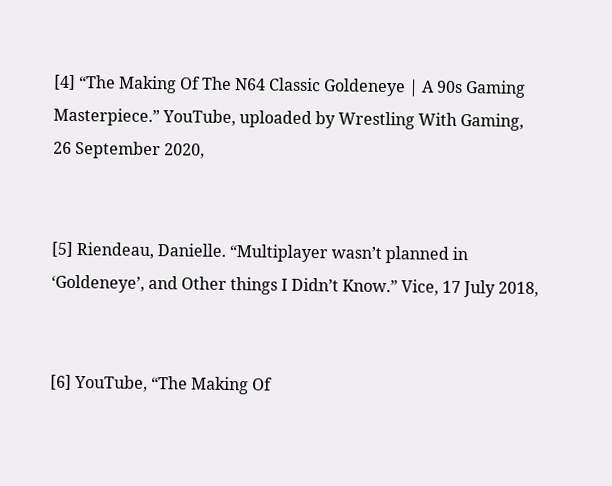[4] “The Making Of The N64 Classic Goldeneye | A 90s Gaming Masterpiece.” YouTube, uploaded by Wrestling With Gaming, 26 September 2020,


[5] Riendeau, Danielle. “Multiplayer wasn’t planned in ‘Goldeneye’, and Other things I Didn’t Know.” Vice, 17 July 2018,


[6] YouTube, “The Making Of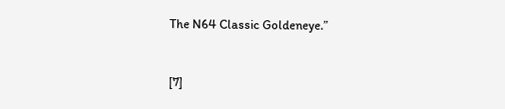The N64 Classic Goldeneye.”


[7]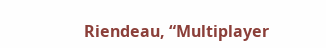Riendeau, “Multiplayer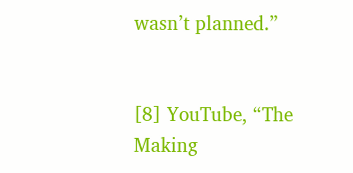wasn’t planned.”


[8] YouTube, “The Making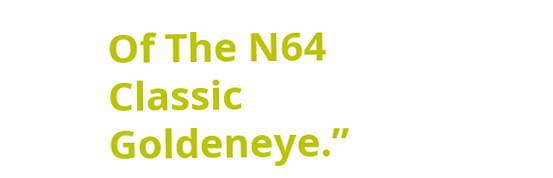Of The N64 Classic Goldeneye.”